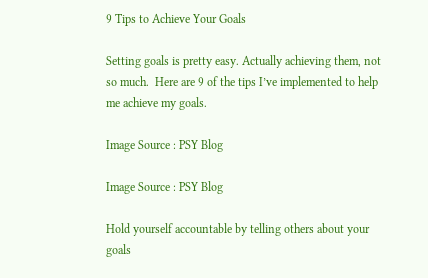9 Tips to Achieve Your Goals

Setting goals is pretty easy. Actually achieving them, not so much.  Here are 9 of the tips I’ve implemented to help me achieve my goals.

Image Source : PSY Blog

Image Source : PSY Blog

Hold yourself accountable by telling others about your goals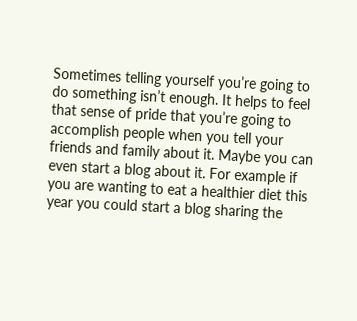Sometimes telling yourself you’re going to do something isn’t enough. It helps to feel that sense of pride that you’re going to accomplish people when you tell your friends and family about it. Maybe you can even start a blog about it. For example if you are wanting to eat a healthier diet this year you could start a blog sharing the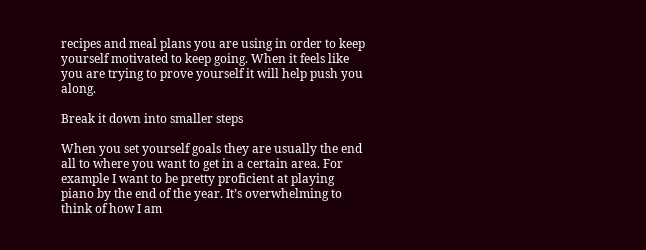recipes and meal plans you are using in order to keep yourself motivated to keep going. When it feels like you are trying to prove yourself it will help push you along.

Break it down into smaller steps

When you set yourself goals they are usually the end all to where you want to get in a certain area. For example I want to be pretty proficient at playing piano by the end of the year. It’s overwhelming to think of how I am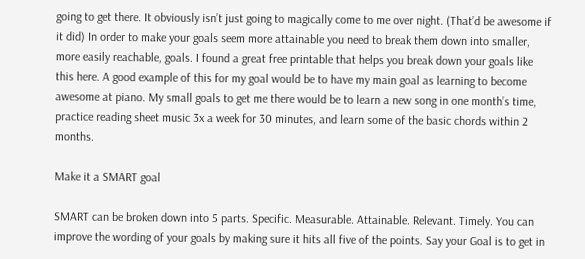going to get there. It obviously isn’t just going to magically come to me over night. (That’d be awesome if it did) In order to make your goals seem more attainable you need to break them down into smaller, more easily reachable, goals. I found a great free printable that helps you break down your goals like this here. A good example of this for my goal would be to have my main goal as learning to become awesome at piano. My small goals to get me there would be to learn a new song in one month’s time, practice reading sheet music 3x a week for 30 minutes, and learn some of the basic chords within 2 months.

Make it a SMART goal

SMART can be broken down into 5 parts. Specific. Measurable. Attainable. Relevant. Timely. You can improve the wording of your goals by making sure it hits all five of the points. Say your Goal is to get in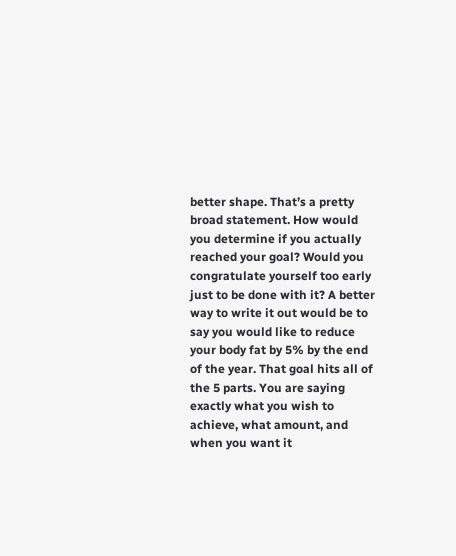better shape. That’s a pretty broad statement. How would you determine if you actually reached your goal? Would you congratulate yourself too early just to be done with it? A better way to write it out would be to say you would like to reduce your body fat by 5% by the end of the year. That goal hits all of the 5 parts. You are saying exactly what you wish to achieve, what amount, and when you want it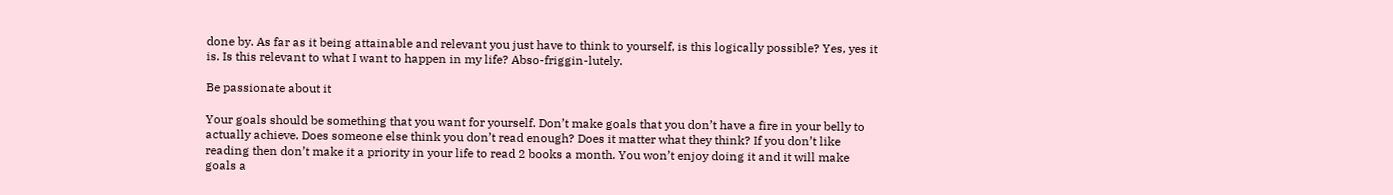done by. As far as it being attainable and relevant you just have to think to yourself, is this logically possible? Yes, yes it is. Is this relevant to what I want to happen in my life? Abso-friggin-lutely.

Be passionate about it

Your goals should be something that you want for yourself. Don’t make goals that you don’t have a fire in your belly to actually achieve. Does someone else think you don’t read enough? Does it matter what they think? If you don’t like reading then don’t make it a priority in your life to read 2 books a month. You won’t enjoy doing it and it will make goals a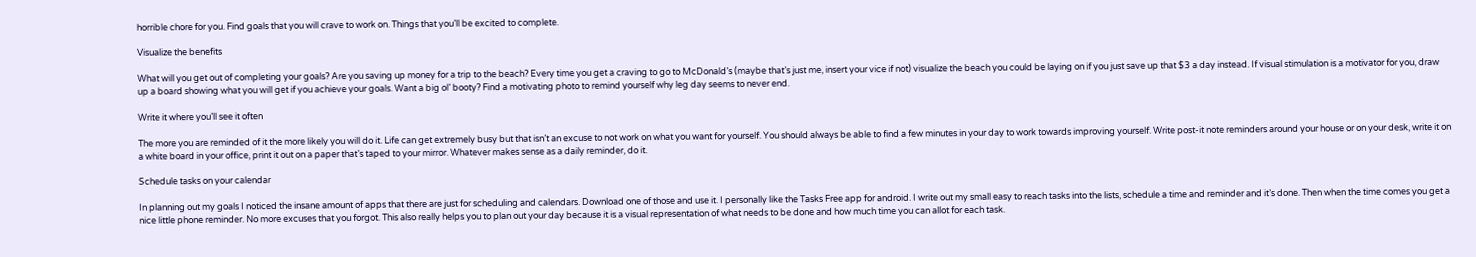horrible chore for you. Find goals that you will crave to work on. Things that you’ll be excited to complete.

Visualize the benefits

What will you get out of completing your goals? Are you saving up money for a trip to the beach? Every time you get a craving to go to McDonald’s (maybe that’s just me, insert your vice if not) visualize the beach you could be laying on if you just save up that $3 a day instead. If visual stimulation is a motivator for you, draw up a board showing what you will get if you achieve your goals. Want a big ol’ booty? Find a motivating photo to remind yourself why leg day seems to never end.

Write it where you’ll see it often

The more you are reminded of it the more likely you will do it. Life can get extremely busy but that isn’t an excuse to not work on what you want for yourself. You should always be able to find a few minutes in your day to work towards improving yourself. Write post-it note reminders around your house or on your desk, write it on a white board in your office, print it out on a paper that’s taped to your mirror. Whatever makes sense as a daily reminder, do it.

Schedule tasks on your calendar

In planning out my goals I noticed the insane amount of apps that there are just for scheduling and calendars. Download one of those and use it. I personally like the Tasks Free app for android. I write out my small easy to reach tasks into the lists, schedule a time and reminder and it’s done. Then when the time comes you get a nice little phone reminder. No more excuses that you forgot. This also really helps you to plan out your day because it is a visual representation of what needs to be done and how much time you can allot for each task.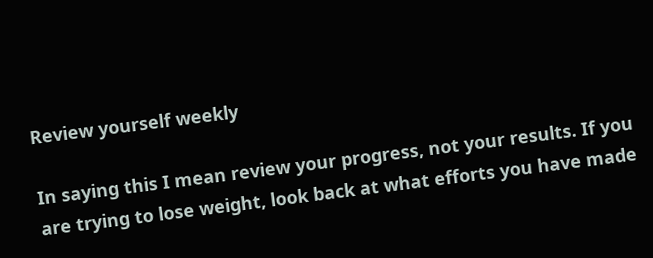Review yourself weekly

In saying this I mean review your progress, not your results. If you are trying to lose weight, look back at what efforts you have made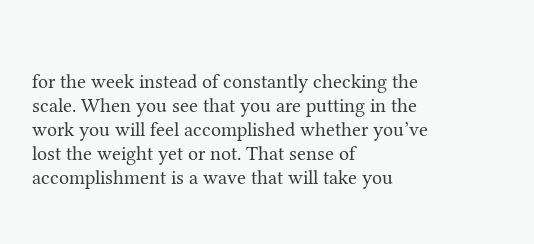for the week instead of constantly checking the scale. When you see that you are putting in the work you will feel accomplished whether you’ve lost the weight yet or not. That sense of accomplishment is a wave that will take you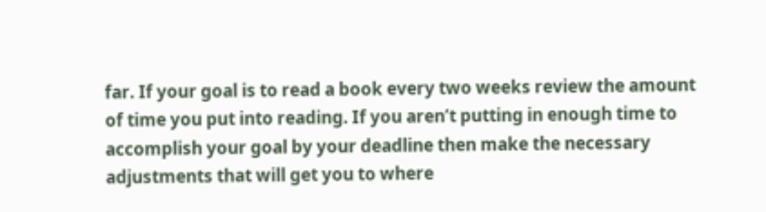far. If your goal is to read a book every two weeks review the amount of time you put into reading. If you aren’t putting in enough time to accomplish your goal by your deadline then make the necessary adjustments that will get you to where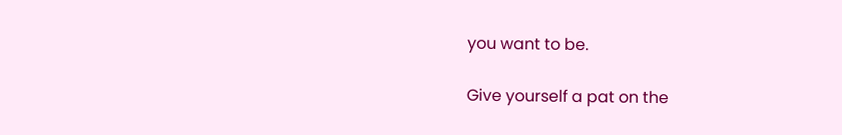you want to be.

Give yourself a pat on the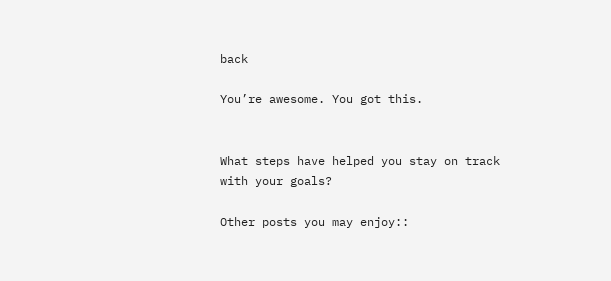back

You’re awesome. You got this.


What steps have helped you stay on track with your goals?

Other posts you may enjoy::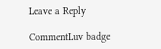Leave a Reply

CommentLuv badge